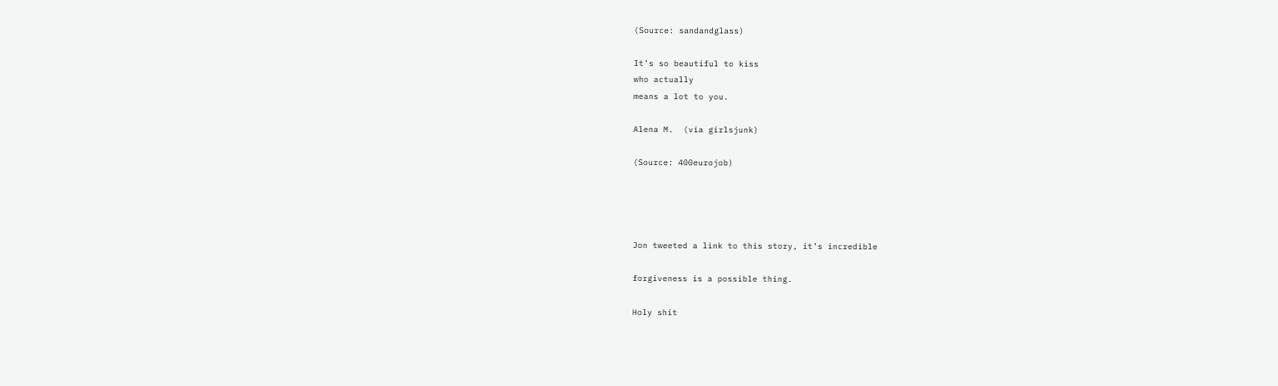(Source: sandandglass)

It’s so beautiful to kiss
who actually
means a lot to you.

Alena M.  (via girlsjunk)

(Source: 400eurojob)




Jon tweeted a link to this story, it’s incredible

forgiveness is a possible thing.

Holy shit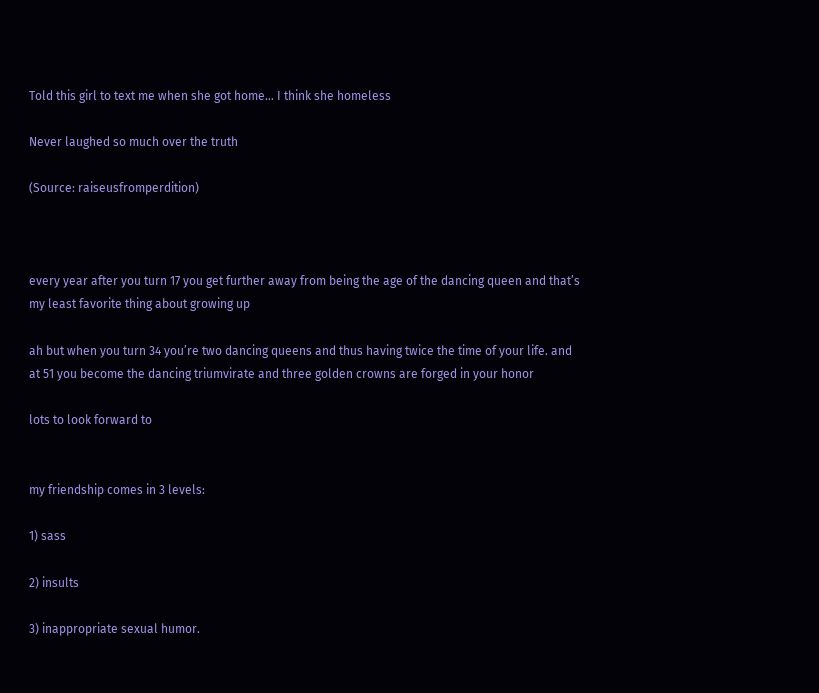Told this girl to text me when she got home… I think she homeless

Never laughed so much over the truth

(Source: raiseusfromperdition)



every year after you turn 17 you get further away from being the age of the dancing queen and that’s my least favorite thing about growing up

ah but when you turn 34 you’re two dancing queens and thus having twice the time of your life. and at 51 you become the dancing triumvirate and three golden crowns are forged in your honor

lots to look forward to


my friendship comes in 3 levels:

1) sass

2) insults

3) inappropriate sexual humor.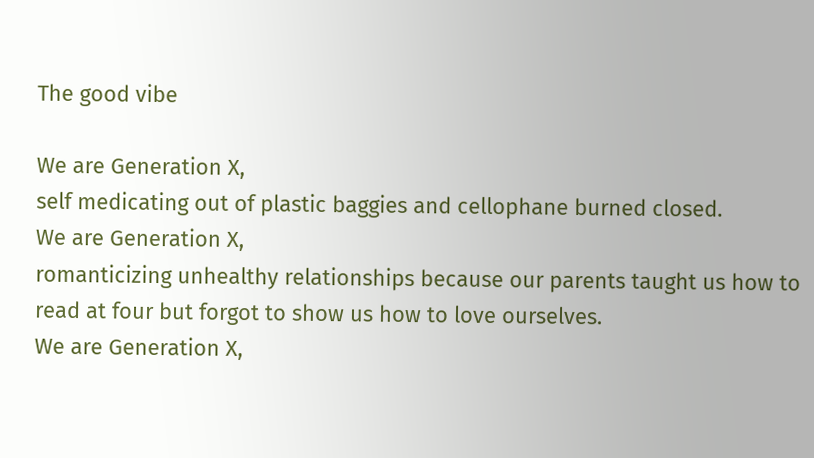The good vibe

We are Generation X,
self medicating out of plastic baggies and cellophane burned closed.
We are Generation X,
romanticizing unhealthy relationships because our parents taught us how to read at four but forgot to show us how to love ourselves.
We are Generation X,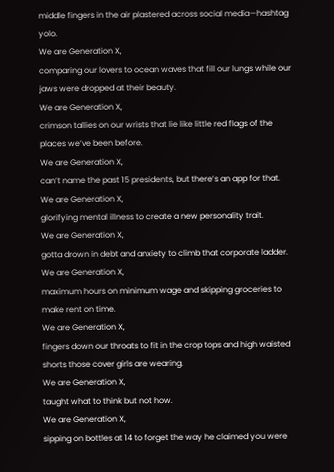middle fingers in the air plastered across social media—hashtag yolo.
We are Generation X,
comparing our lovers to ocean waves that fill our lungs while our jaws were dropped at their beauty.
We are Generation X,
crimson tallies on our wrists that lie like little red flags of the places we’ve been before.
We are Generation X,
can’t name the past 15 presidents, but there’s an app for that.
We are Generation X,
glorifying mental illness to create a new personality trait.
We are Generation X,
gotta drown in debt and anxiety to climb that corporate ladder.
We are Generation X,
maximum hours on minimum wage and skipping groceries to make rent on time.
We are Generation X,
fingers down our throats to fit in the crop tops and high waisted shorts those cover girls are wearing.
We are Generation X,
taught what to think but not how.
We are Generation X,
sipping on bottles at 14 to forget the way he claimed you were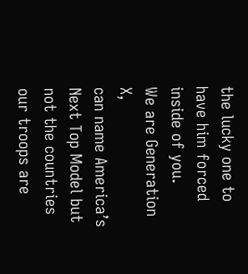the lucky one to have him forced inside of you.
We are Generation X,
can name America’s Next Top Model but not the countries our troops are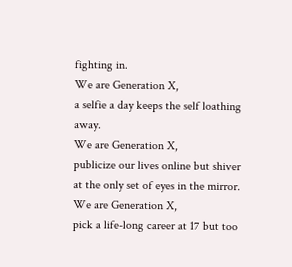fighting in.
We are Generation X,
a selfie a day keeps the self loathing away.
We are Generation X,
publicize our lives online but shiver at the only set of eyes in the mirror.
We are Generation X,
pick a life-long career at 17 but too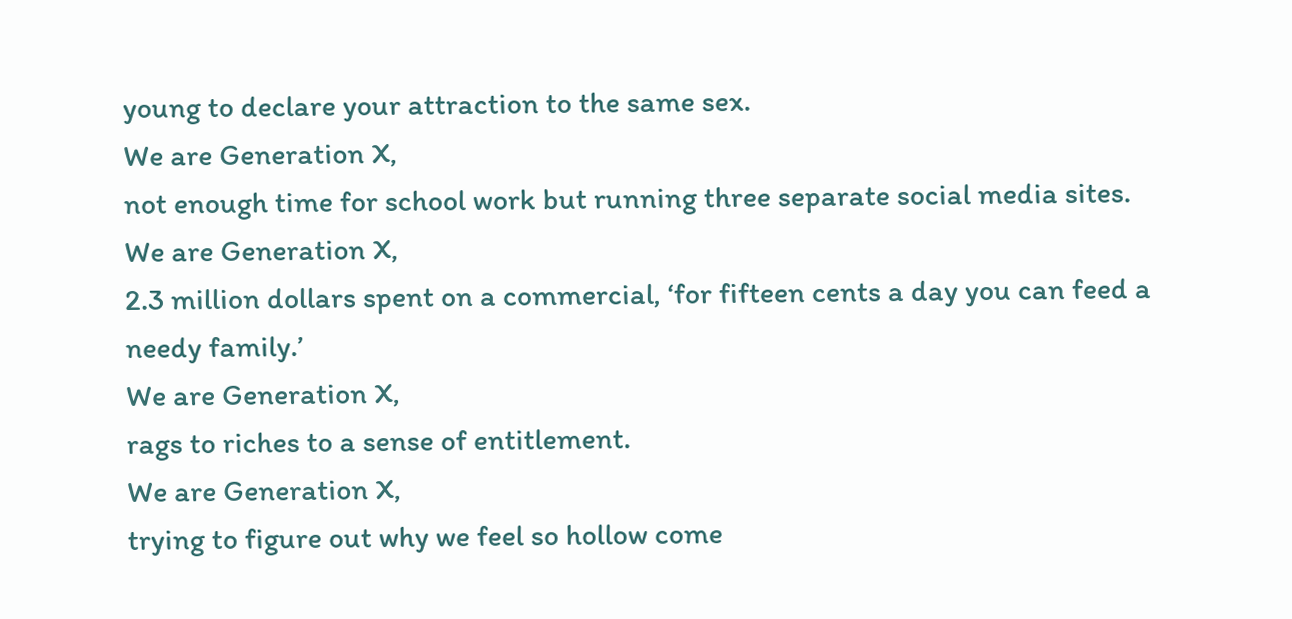young to declare your attraction to the same sex.
We are Generation X,
not enough time for school work but running three separate social media sites.
We are Generation X,
2.3 million dollars spent on a commercial, ‘for fifteen cents a day you can feed a needy family.’
We are Generation X,
rags to riches to a sense of entitlement.
We are Generation X,
trying to figure out why we feel so hollow come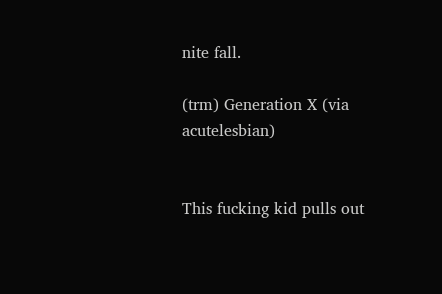nite fall.

(trm) Generation X (via acutelesbian)


This fucking kid pulls out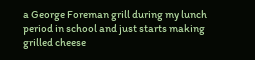a George Foreman grill during my lunch period in school and just starts making grilled cheese